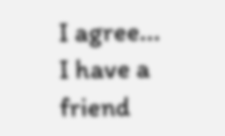I agree... I have a friend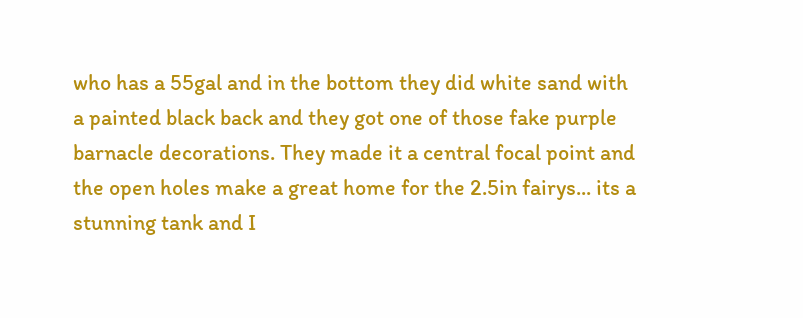who has a 55gal and in the bottom they did white sand with a painted black back and they got one of those fake purple barnacle decorations. They made it a central focal point and the open holes make a great home for the 2.5in fairys... its a stunning tank and I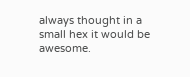always thought in a small hex it would be awesome.